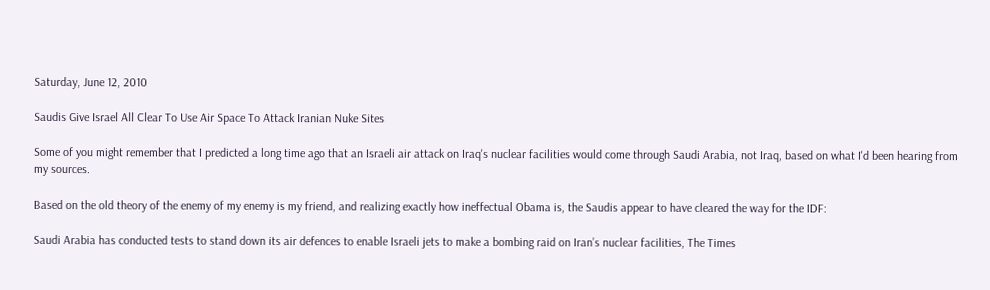Saturday, June 12, 2010

Saudis Give Israel All Clear To Use Air Space To Attack Iranian Nuke Sites

Some of you might remember that I predicted a long time ago that an Israeli air attack on Iraq's nuclear facilities would come through Saudi Arabia, not Iraq, based on what I'd been hearing from my sources.

Based on the old theory of the enemy of my enemy is my friend, and realizing exactly how ineffectual Obama is, the Saudis appear to have cleared the way for the IDF:

Saudi Arabia has conducted tests to stand down its air defences to enable Israeli jets to make a bombing raid on Iran’s nuclear facilities, The Times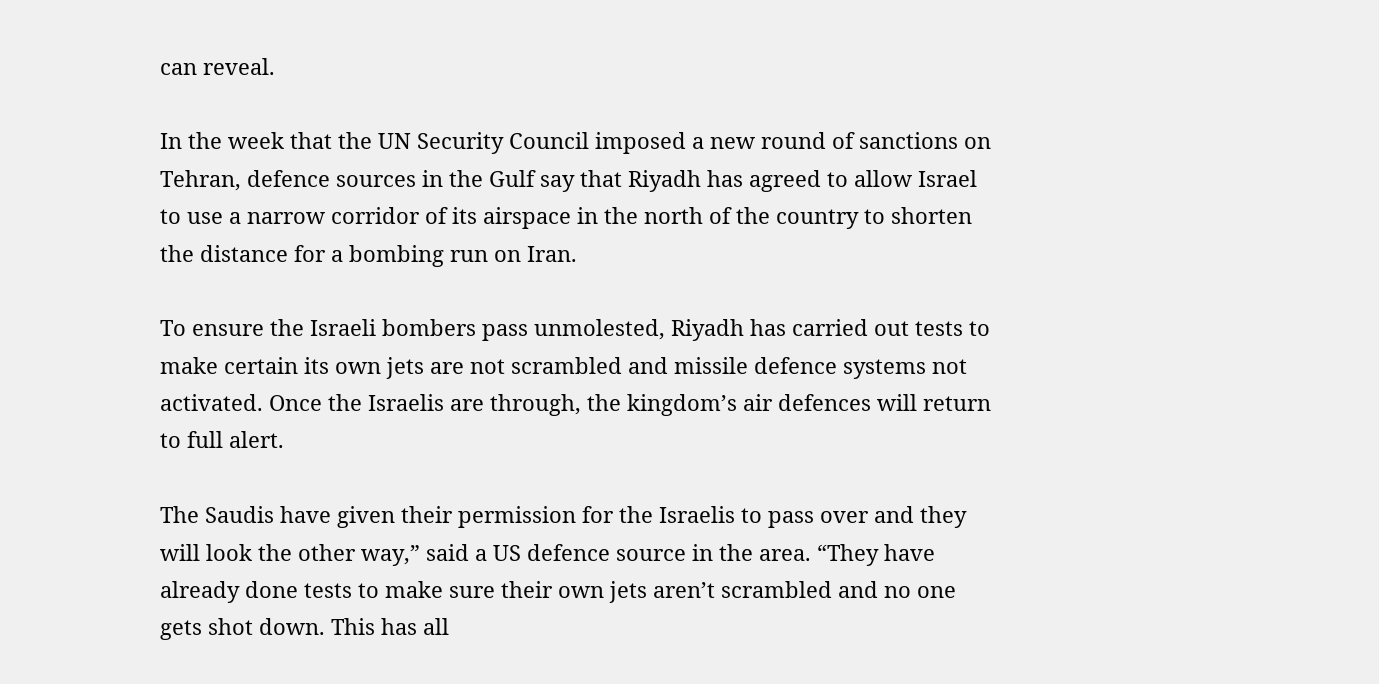can reveal.

In the week that the UN Security Council imposed a new round of sanctions on Tehran, defence sources in the Gulf say that Riyadh has agreed to allow Israel to use a narrow corridor of its airspace in the north of the country to shorten the distance for a bombing run on Iran.

To ensure the Israeli bombers pass unmolested, Riyadh has carried out tests to make certain its own jets are not scrambled and missile defence systems not activated. Once the Israelis are through, the kingdom’s air defences will return to full alert.

The Saudis have given their permission for the Israelis to pass over and they will look the other way,” said a US defence source in the area. “They have already done tests to make sure their own jets aren’t scrambled and no one gets shot down. This has all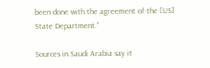been done with the agreement of the [US] State Department.”

Sources in Saudi Arabia say it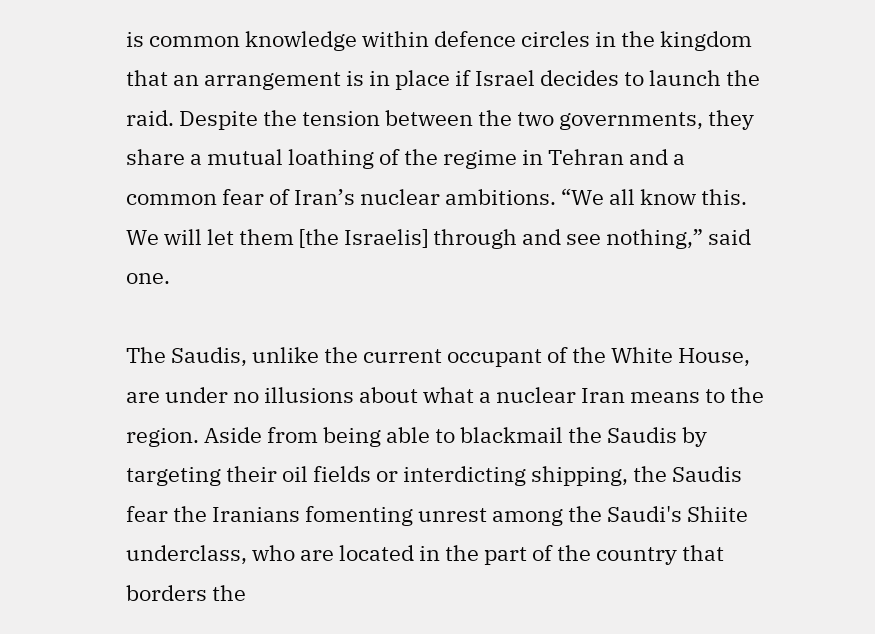is common knowledge within defence circles in the kingdom that an arrangement is in place if Israel decides to launch the raid. Despite the tension between the two governments, they share a mutual loathing of the regime in Tehran and a common fear of Iran’s nuclear ambitions. “We all know this. We will let them [the Israelis] through and see nothing,” said one.

The Saudis, unlike the current occupant of the White House, are under no illusions about what a nuclear Iran means to the region. Aside from being able to blackmail the Saudis by targeting their oil fields or interdicting shipping, the Saudis fear the Iranians fomenting unrest among the Saudi's Shiite underclass, who are located in the part of the country that borders the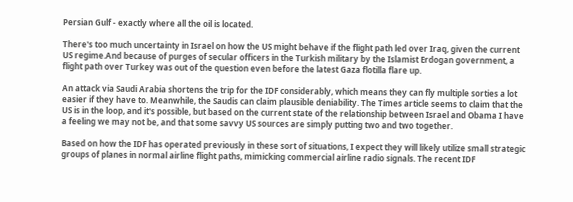Persian Gulf - exactly where all the oil is located.

There's too much uncertainty in Israel on how the US might behave if the flight path led over Iraq, given the current US regime.And because of purges of secular officers in the Turkish military by the Islamist Erdogan government, a flight path over Turkey was out of the question even before the latest Gaza flotilla flare up.

An attack via Saudi Arabia shortens the trip for the IDF considerably, which means they can fly multiple sorties a lot easier if they have to. Meanwhile, the Saudis can claim plausible deniability. The Times article seems to claim that the US is in the loop, and it's possible, but based on the current state of the relationship between Israel and Obama I have a feeling we may not be, and that some savvy US sources are simply putting two and two together.

Based on how the IDF has operated previously in these sort of situations, I expect they will likely utilize small strategic groups of planes in normal airline flight paths, mimicking commercial airline radio signals. The recent IDF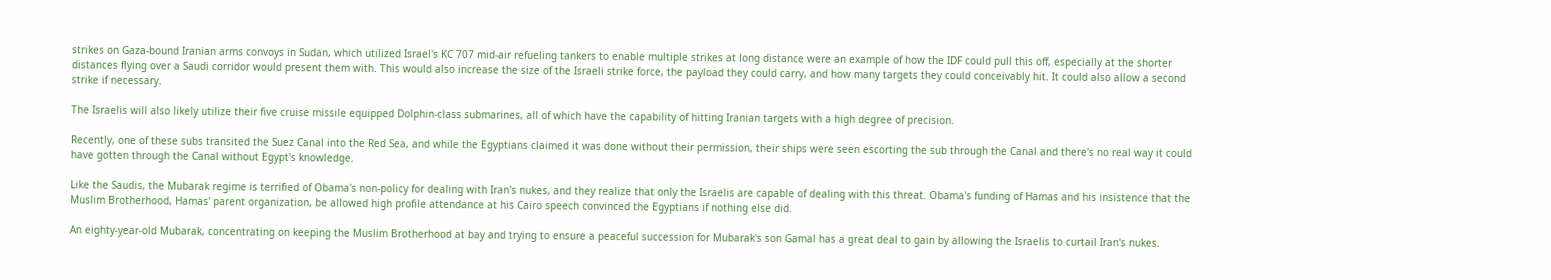strikes on Gaza-bound Iranian arms convoys in Sudan, which utilized Israel's KC 707 mid-air refueling tankers to enable multiple strikes at long distance were an example of how the IDF could pull this off, especially at the shorter distances flying over a Saudi corridor would present them with. This would also increase the size of the Israeli strike force, the payload they could carry, and how many targets they could conceivably hit. It could also allow a second strike if necessary.

The Israelis will also likely utilize their five cruise missile equipped Dolphin-class submarines, all of which have the capability of hitting Iranian targets with a high degree of precision.

Recently, one of these subs transited the Suez Canal into the Red Sea, and while the Egyptians claimed it was done without their permission, their ships were seen escorting the sub through the Canal and there's no real way it could have gotten through the Canal without Egypt's knowledge.

Like the Saudis, the Mubarak regime is terrified of Obama's non-policy for dealing with Iran's nukes, and they realize that only the Israelis are capable of dealing with this threat. Obama's funding of Hamas and his insistence that the Muslim Brotherhood, Hamas' parent organization, be allowed high profile attendance at his Cairo speech convinced the Egyptians if nothing else did.

An eighty-year-old Mubarak, concentrating on keeping the Muslim Brotherhood at bay and trying to ensure a peaceful succession for Mubarak's son Gamal has a great deal to gain by allowing the Israelis to curtail Iran's nukes.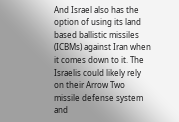And Israel also has the option of using its land based ballistic missiles (ICBMs) against Iran when it comes down to it. The Israelis could likely rely on their Arrow Two missile defense system and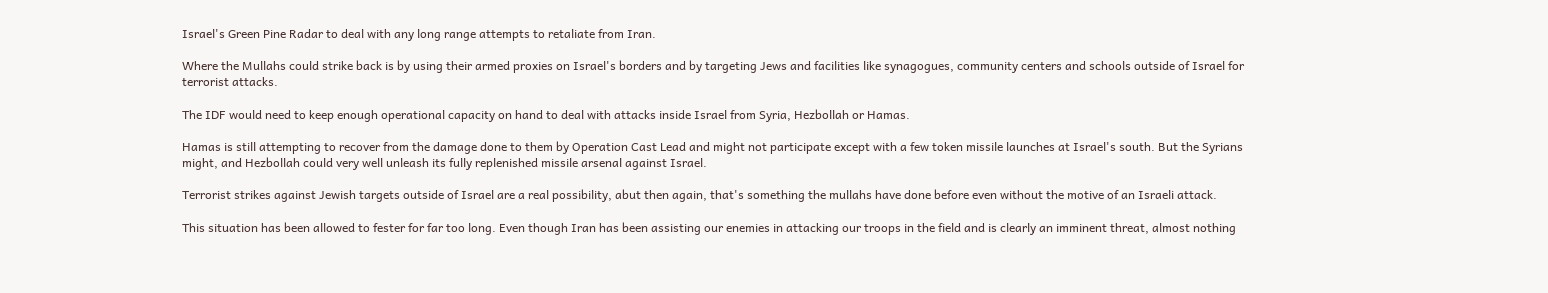Israel's Green Pine Radar to deal with any long range attempts to retaliate from Iran.

Where the Mullahs could strike back is by using their armed proxies on Israel's borders and by targeting Jews and facilities like synagogues, community centers and schools outside of Israel for terrorist attacks.

The IDF would need to keep enough operational capacity on hand to deal with attacks inside Israel from Syria, Hezbollah or Hamas.

Hamas is still attempting to recover from the damage done to them by Operation Cast Lead and might not participate except with a few token missile launches at Israel's south. But the Syrians might, and Hezbollah could very well unleash its fully replenished missile arsenal against Israel.

Terrorist strikes against Jewish targets outside of Israel are a real possibility, abut then again, that's something the mullahs have done before even without the motive of an Israeli attack.

This situation has been allowed to fester for far too long. Even though Iran has been assisting our enemies in attacking our troops in the field and is clearly an imminent threat, almost nothing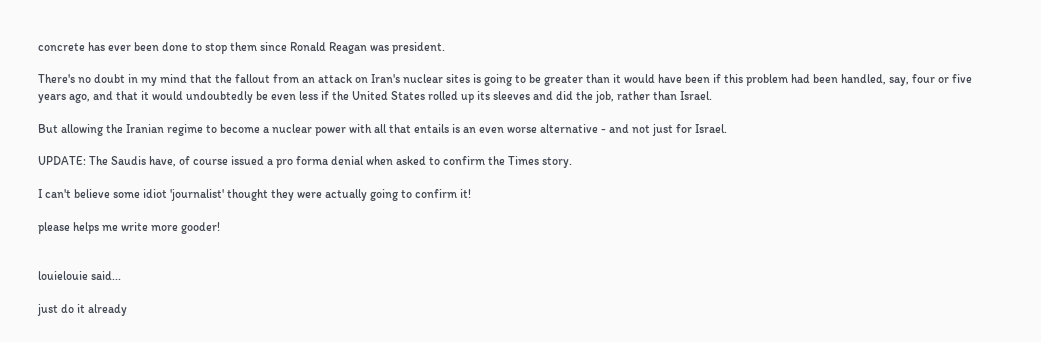concrete has ever been done to stop them since Ronald Reagan was president.

There's no doubt in my mind that the fallout from an attack on Iran's nuclear sites is going to be greater than it would have been if this problem had been handled, say, four or five years ago, and that it would undoubtedly be even less if the United States rolled up its sleeves and did the job, rather than Israel.

But allowing the Iranian regime to become a nuclear power with all that entails is an even worse alternative - and not just for Israel.

UPDATE: The Saudis have, of course issued a pro forma denial when asked to confirm the Times story.

I can't believe some idiot 'journalist' thought they were actually going to confirm it!

please helps me write more gooder!


louielouie said...

just do it already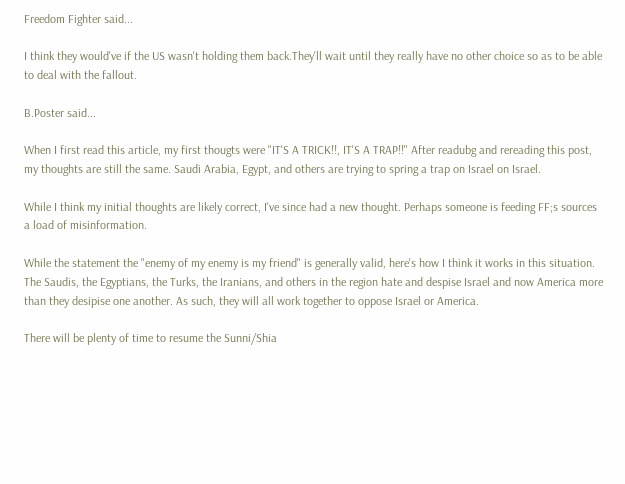Freedom Fighter said...

I think they would've if the US wasn't holding them back.They'll wait until they really have no other choice so as to be able to deal with the fallout.

B.Poster said...

When I first read this article, my first thougts were "IT'S A TRICK!!, IT'S A TRAP!!" After readubg and rereading this post, my thoughts are still the same. Saudi Arabia, Egypt, and others are trying to spring a trap on Israel on Israel.

While I think my initial thoughts are likely correct, I've since had a new thought. Perhaps someone is feeding FF;s sources a load of misinformation.

While the statement the "enemy of my enemy is my friend" is generally valid, here's how I think it works in this situation. The Saudis, the Egyptians, the Turks, the Iranians, and others in the region hate and despise Israel and now America more than they desipise one another. As such, they will all work together to oppose Israel or America.

There will be plenty of time to resume the Sunni/Shia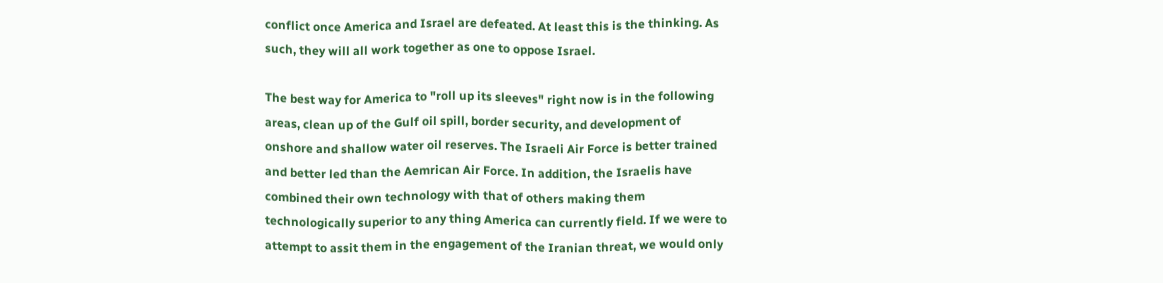conflict once America and Israel are defeated. At least this is the thinking. As such, they will all work together as one to oppose Israel.

The best way for America to "roll up its sleeves" right now is in the following areas, clean up of the Gulf oil spill, border security, and development of onshore and shallow water oil reserves. The Israeli Air Force is better trained and better led than the Aemrican Air Force. In addition, the Israelis have combined their own technology with that of others making them technologically superior to any thing America can currently field. If we were to attempt to assit them in the engagement of the Iranian threat, we would only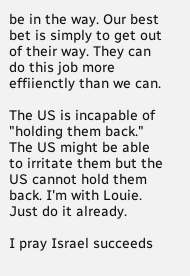be in the way. Our best bet is simply to get out of their way. They can do this job more effiienctly than we can.

The US is incapable of "holding them back." The US might be able to irritate them but the US cannot hold them back. I'm with Louie. Just do it already.

I pray Israel succeeds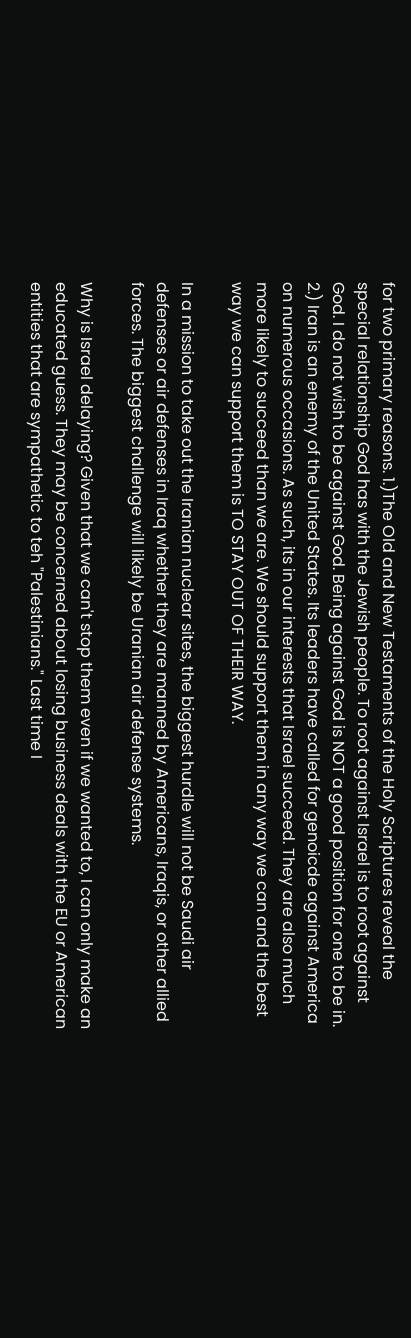for two primary reasons. 1.)The Old and New Testaments of the Holy Scriptures reveal the special relationship God has with the Jewish people. To root against Israel is to root against God. I do not wish to be against God. Being against God is NOT a good position for one to be in. 2.) Iran is an enemy of the United States. Its leaders have called for genoicde against America on numerous occasions. As such, its in our interests that Israel succeed. They are also much more likely to succeed than we are. We should support them in any way we can and the best way we can support them is TO STAY OUT OF THEIR WAY.

In a mission to take out the Iranian nuclear sites, the biggest hurdle will not be Saudi air defenses or air defenses in Iraq whether they are manned by Americans, Iraqis, or other allied forces. The biggest challenge will likely be Uranian air defense systems.

Why is Israel delaying? Given that we can't stop them even if we wanted to, I can only make an educated guess. They may be concerned about losing business deals with the EU or American entities that are sympathetic to teh "Palestinians." Last time I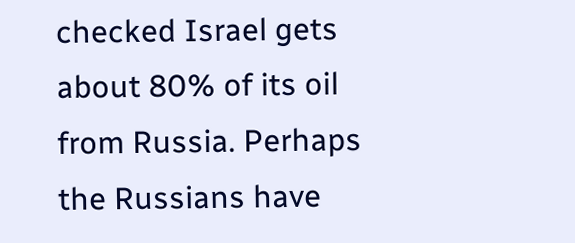checked Israel gets about 80% of its oil from Russia. Perhaps the Russians have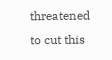threatened to cut this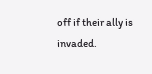off if their ally is invaded.